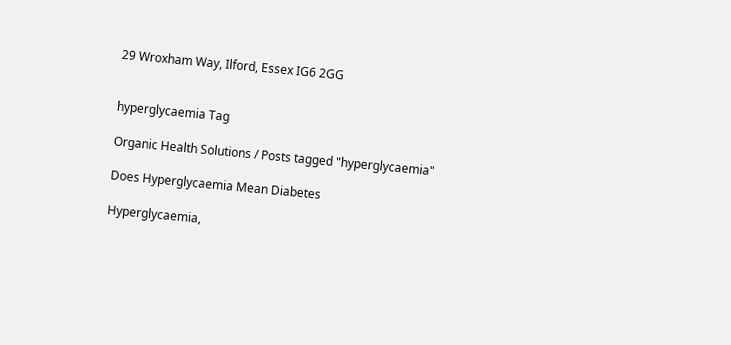29 Wroxham Way, Ilford, Essex IG6 2GG


hyperglycaemia Tag

Organic Health Solutions / Posts tagged "hyperglycaemia"

Does Hyperglycaemia Mean Diabetes

Hyperglycaemia,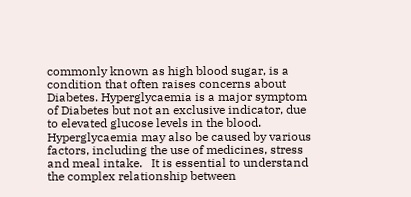commonly known as high blood sugar, is a condition that often raises concerns about Diabetes. Hyperglycaemia is a major symptom of Diabetes but not an exclusive indicator, due to elevated glucose levels in the blood. Hyperglycaemia may also be caused by various factors, including the use of medicines, stress and meal intake.   It is essential to understand the complex relationship between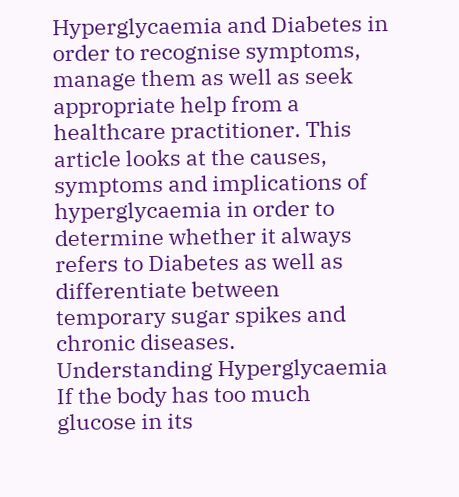Hyperglycaemia and Diabetes in order to recognise symptoms, manage them as well as seek appropriate help from a healthcare practitioner. This article looks at the causes, symptoms and implications of hyperglycaemia in order to determine whether it always refers to Diabetes as well as differentiate between temporary sugar spikes and chronic diseases.   Understanding Hyperglycaemia If the body has too much glucose in its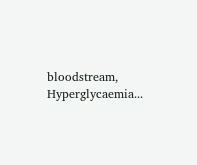bloodstream, Hyperglycaemia...